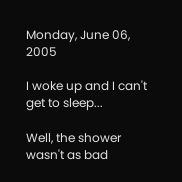Monday, June 06, 2005

I woke up and I can't get to sleep...

Well, the shower wasn't as bad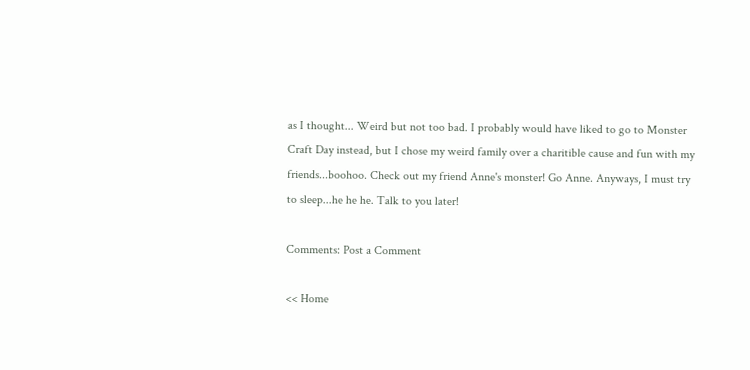as I thought... Weird but not too bad. I probably would have liked to go to Monster Craft Day instead, but I chose my weird family over a charitible cause and fun with my friends...boohoo. Check out my friend Anne's monster! Go Anne. Anyways, I must try to sleep...he he he. Talk to you later!

Comments: Post a Comment

<< Home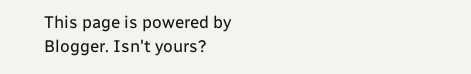This page is powered by Blogger. Isn't yours?